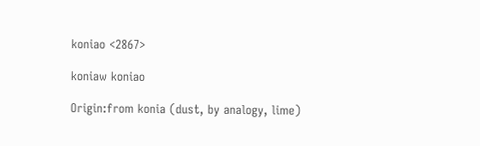koniao <2867>

koniaw koniao

Origin:from konia (dust, by analogy, lime)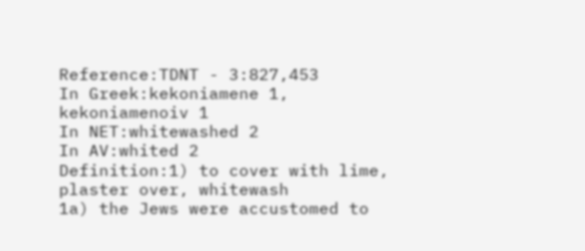Reference:TDNT - 3:827,453
In Greek:kekoniamene 1, kekoniamenoiv 1
In NET:whitewashed 2
In AV:whited 2
Definition:1) to cover with lime, plaster over, whitewash
1a) the Jews were accustomed to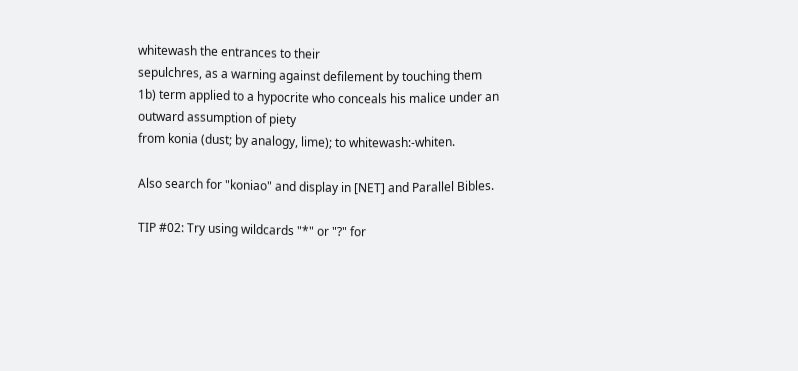whitewash the entrances to their
sepulchres, as a warning against defilement by touching them
1b) term applied to a hypocrite who conceals his malice under an
outward assumption of piety
from konia (dust; by analogy, lime); to whitewash:-whiten.

Also search for "koniao" and display in [NET] and Parallel Bibles.

TIP #02: Try using wildcards "*" or "?" for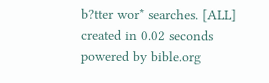b?tter wor* searches. [ALL]
created in 0.02 seconds
powered by bible.org